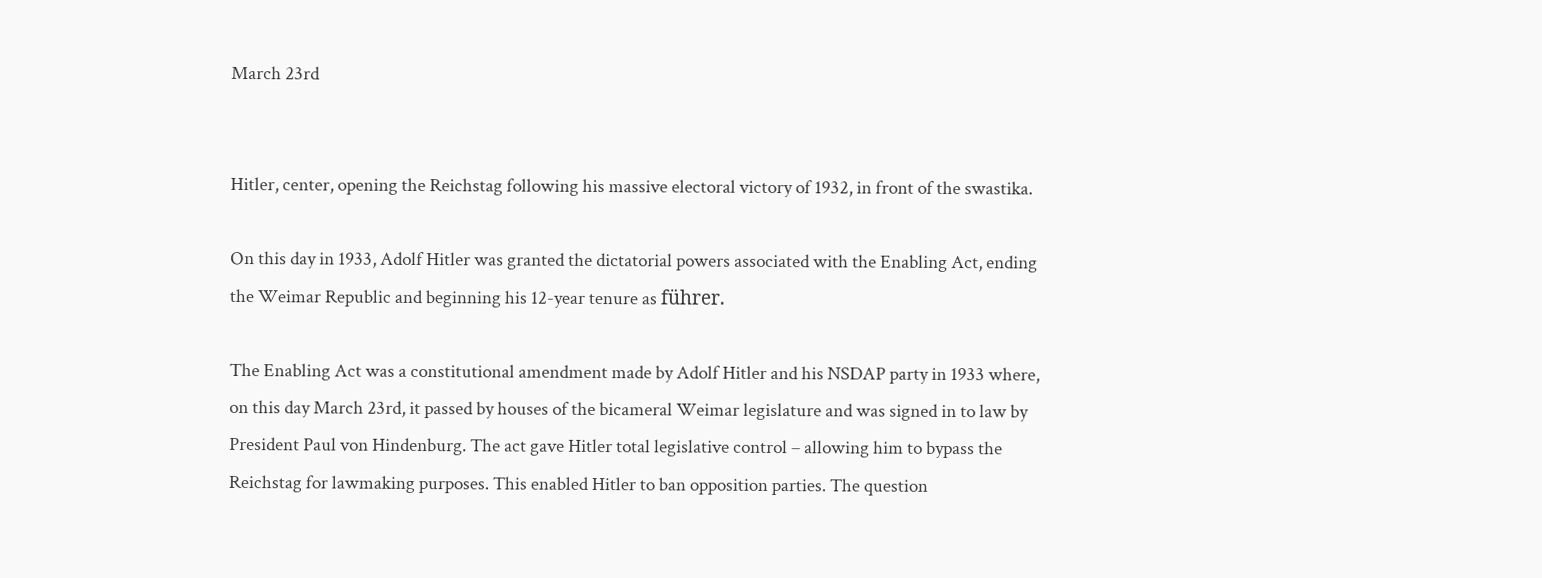March 23rd


Hitler, center, opening the Reichstag following his massive electoral victory of 1932, in front of the swastika.

On this day in 1933, Adolf Hitler was granted the dictatorial powers associated with the Enabling Act, ending the Weimar Republic and beginning his 12-year tenure as führer.

The Enabling Act was a constitutional amendment made by Adolf Hitler and his NSDAP party in 1933 where, on this day March 23rd, it passed by houses of the bicameral Weimar legislature and was signed in to law by President Paul von Hindenburg. The act gave Hitler total legislative control – allowing him to bypass the Reichstag for lawmaking purposes. This enabled Hitler to ban opposition parties. The question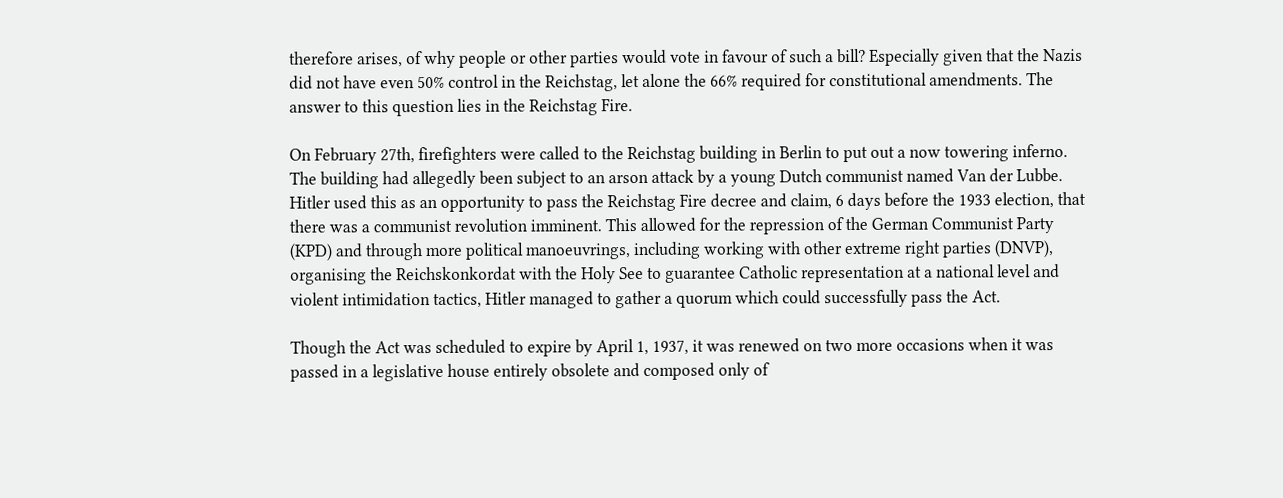therefore arises, of why people or other parties would vote in favour of such a bill? Especially given that the Nazis did not have even 50% control in the Reichstag, let alone the 66% required for constitutional amendments. The answer to this question lies in the Reichstag Fire.

On February 27th, firefighters were called to the Reichstag building in Berlin to put out a now towering inferno. The building had allegedly been subject to an arson attack by a young Dutch communist named Van der Lubbe. Hitler used this as an opportunity to pass the Reichstag Fire decree and claim, 6 days before the 1933 election, that there was a communist revolution imminent. This allowed for the repression of the German Communist Party (KPD) and through more political manoeuvrings, including working with other extreme right parties (DNVP), organising the Reichskonkordat with the Holy See to guarantee Catholic representation at a national level and violent intimidation tactics, Hitler managed to gather a quorum which could successfully pass the Act.

Though the Act was scheduled to expire by April 1, 1937, it was renewed on two more occasions when it was passed in a legislative house entirely obsolete and composed only of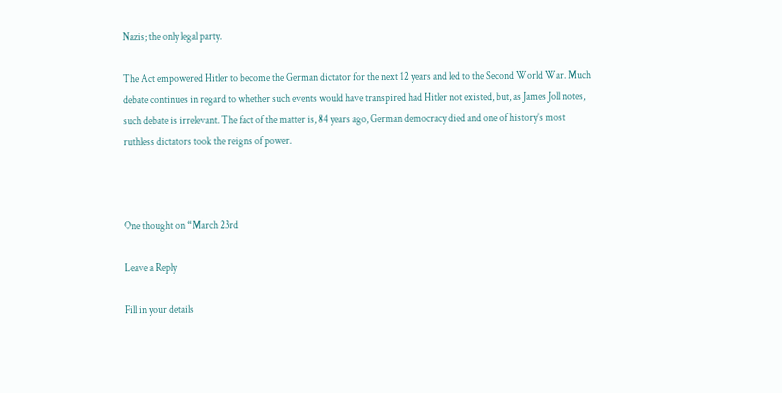Nazis; the only legal party.

The Act empowered Hitler to become the German dictator for the next 12 years and led to the Second World War. Much debate continues in regard to whether such events would have transpired had Hitler not existed, but, as James Joll notes, such debate is irrelevant. The fact of the matter is, 84 years ago, German democracy died and one of history’s most ruthless dictators took the reigns of power.



One thought on “March 23rd

Leave a Reply

Fill in your details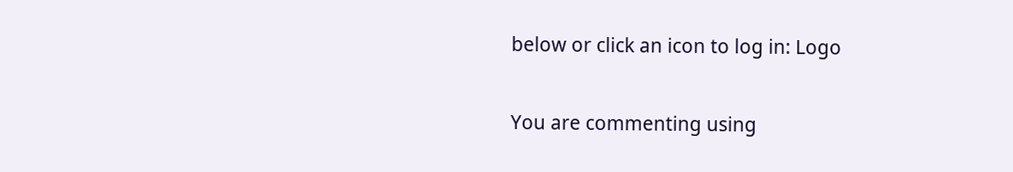below or click an icon to log in: Logo

You are commenting using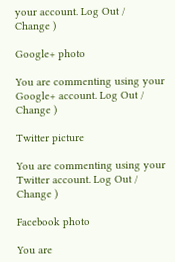your account. Log Out /  Change )

Google+ photo

You are commenting using your Google+ account. Log Out /  Change )

Twitter picture

You are commenting using your Twitter account. Log Out /  Change )

Facebook photo

You are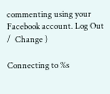commenting using your Facebook account. Log Out /  Change )

Connecting to %s